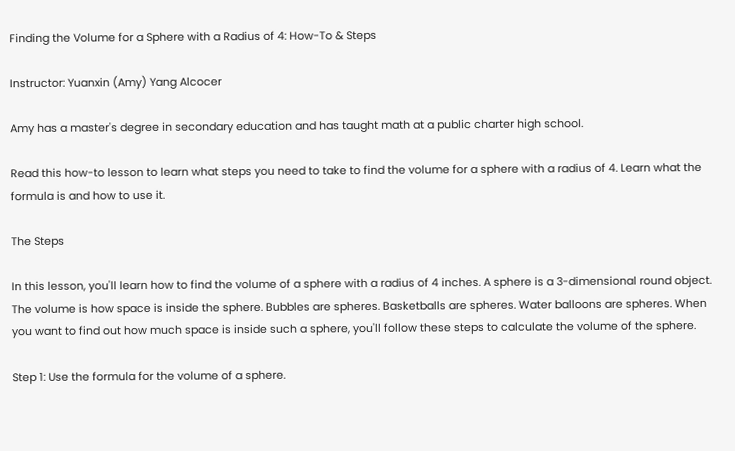Finding the Volume for a Sphere with a Radius of 4: How-To & Steps

Instructor: Yuanxin (Amy) Yang Alcocer

Amy has a master's degree in secondary education and has taught math at a public charter high school.

Read this how-to lesson to learn what steps you need to take to find the volume for a sphere with a radius of 4. Learn what the formula is and how to use it.

The Steps

In this lesson, you'll learn how to find the volume of a sphere with a radius of 4 inches. A sphere is a 3-dimensional round object. The volume is how space is inside the sphere. Bubbles are spheres. Basketballs are spheres. Water balloons are spheres. When you want to find out how much space is inside such a sphere, you'll follow these steps to calculate the volume of the sphere.

Step 1: Use the formula for the volume of a sphere.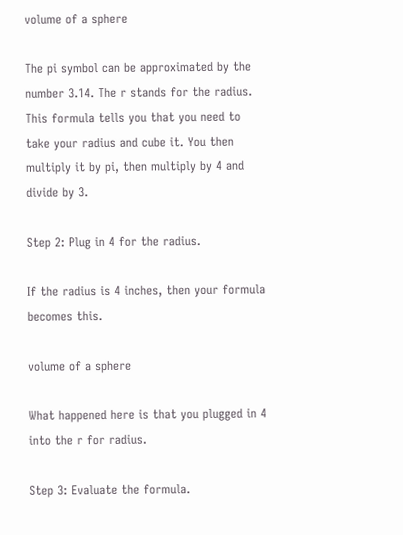volume of a sphere

The pi symbol can be approximated by the number 3.14. The r stands for the radius. This formula tells you that you need to take your radius and cube it. You then multiply it by pi, then multiply by 4 and divide by 3.

Step 2: Plug in 4 for the radius.

If the radius is 4 inches, then your formula becomes this.

volume of a sphere

What happened here is that you plugged in 4 into the r for radius.

Step 3: Evaluate the formula.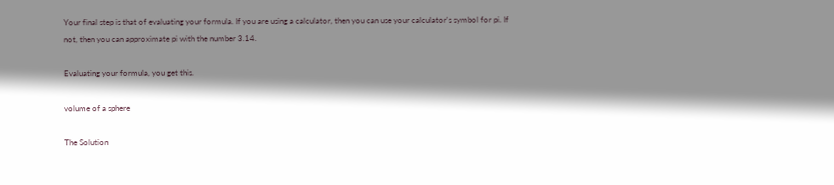Your final step is that of evaluating your formula. If you are using a calculator, then you can use your calculator's symbol for pi. If not, then you can approximate pi with the number 3.14.

Evaluating your formula, you get this.

volume of a sphere

The Solution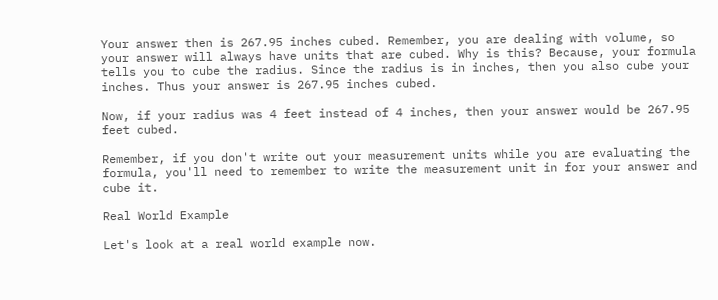Your answer then is 267.95 inches cubed. Remember, you are dealing with volume, so your answer will always have units that are cubed. Why is this? Because, your formula tells you to cube the radius. Since the radius is in inches, then you also cube your inches. Thus your answer is 267.95 inches cubed.

Now, if your radius was 4 feet instead of 4 inches, then your answer would be 267.95 feet cubed.

Remember, if you don't write out your measurement units while you are evaluating the formula, you'll need to remember to write the measurement unit in for your answer and cube it.

Real World Example

Let's look at a real world example now.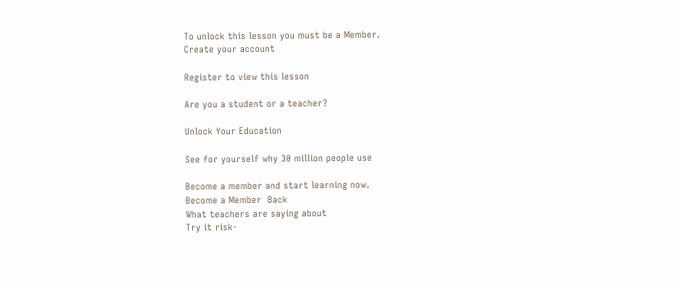To unlock this lesson you must be a Member.
Create your account

Register to view this lesson

Are you a student or a teacher?

Unlock Your Education

See for yourself why 30 million people use

Become a member and start learning now.
Become a Member  Back
What teachers are saying about
Try it risk-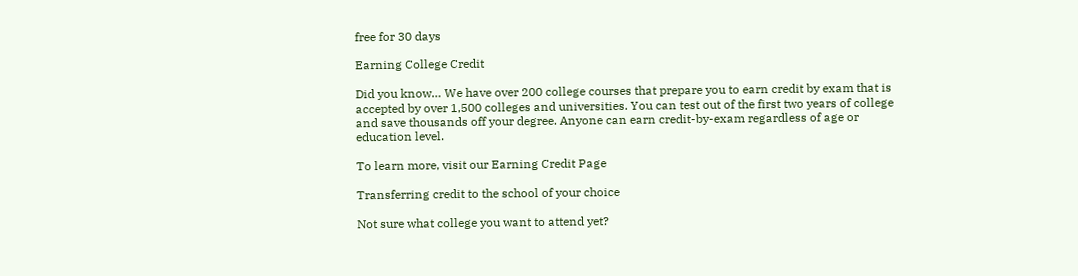free for 30 days

Earning College Credit

Did you know… We have over 200 college courses that prepare you to earn credit by exam that is accepted by over 1,500 colleges and universities. You can test out of the first two years of college and save thousands off your degree. Anyone can earn credit-by-exam regardless of age or education level.

To learn more, visit our Earning Credit Page

Transferring credit to the school of your choice

Not sure what college you want to attend yet?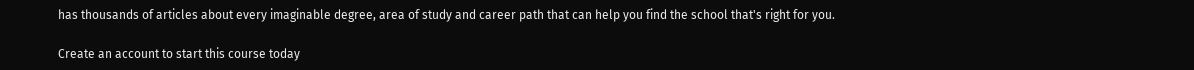has thousands of articles about every imaginable degree, area of study and career path that can help you find the school that's right for you.

Create an account to start this course today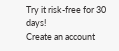Try it risk-free for 30 days!
Create an account